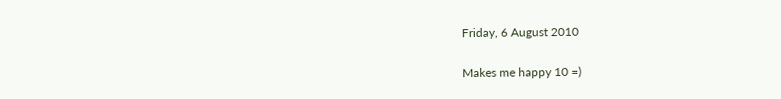Friday, 6 August 2010

Makes me happy 10 =)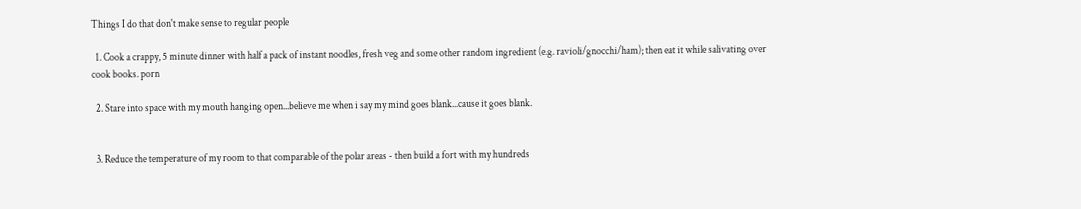Things I do that don't make sense to regular people

  1. Cook a crappy, 5 minute dinner with half a pack of instant noodles, fresh veg and some other random ingredient (e.g. ravioli/gnocchi/ham); then eat it while salivating over cook books. porn

  2. Stare into space with my mouth hanging open...believe me when i say my mind goes blank...cause it goes blank.


  3. Reduce the temperature of my room to that comparable of the polar areas - then build a fort with my hundreds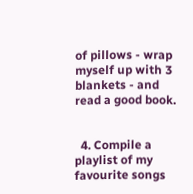of pillows - wrap myself up with 3 blankets - and read a good book.


  4. Compile a playlist of my favourite songs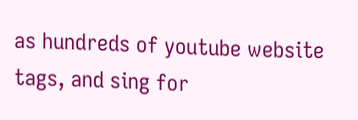as hundreds of youtube website tags, and sing for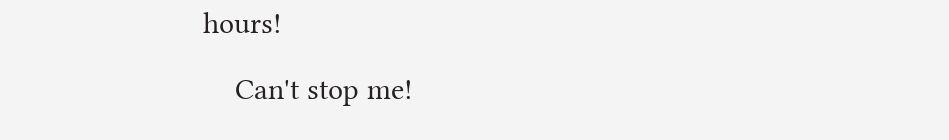hours!

    Can't stop me!